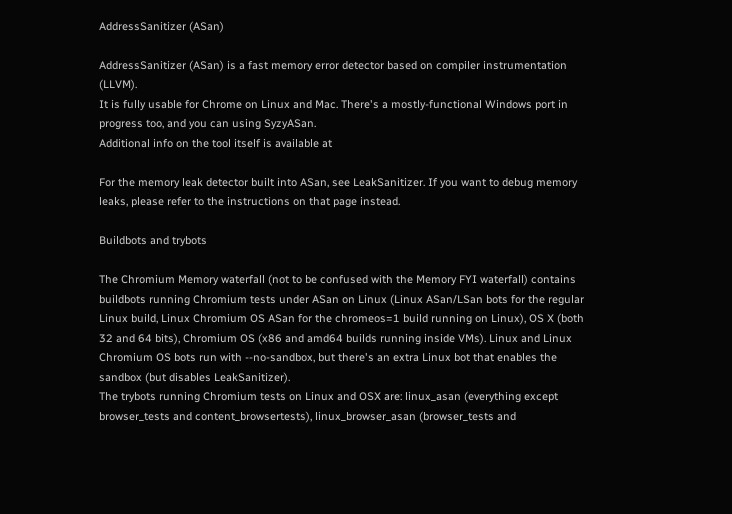AddressSanitizer (ASan)

AddressSanitizer (ASan) is a fast memory error detector based on compiler instrumentation (LLVM).
It is fully usable for Chrome on Linux and Mac. There's a mostly-functional Windows port in progress too, and you can using SyzyASan.
Additional info on the tool itself is available at

For the memory leak detector built into ASan, see LeakSanitizer. If you want to debug memory leaks, please refer to the instructions on that page instead.

Buildbots and trybots

The Chromium Memory waterfall (not to be confused with the Memory FYI waterfall) contains buildbots running Chromium tests under ASan on Linux (Linux ASan/LSan bots for the regular Linux build, Linux Chromium OS ASan for the chromeos=1 build running on Linux), OS X (both 32 and 64 bits), Chromium OS (x86 and amd64 builds running inside VMs). Linux and Linux Chromium OS bots run with --no-sandbox, but there's an extra Linux bot that enables the sandbox (but disables LeakSanitizer).
The trybots running Chromium tests on Linux and OSX are: linux_asan (everything except browser_tests and content_browsertests), linux_browser_asan (browser_tests and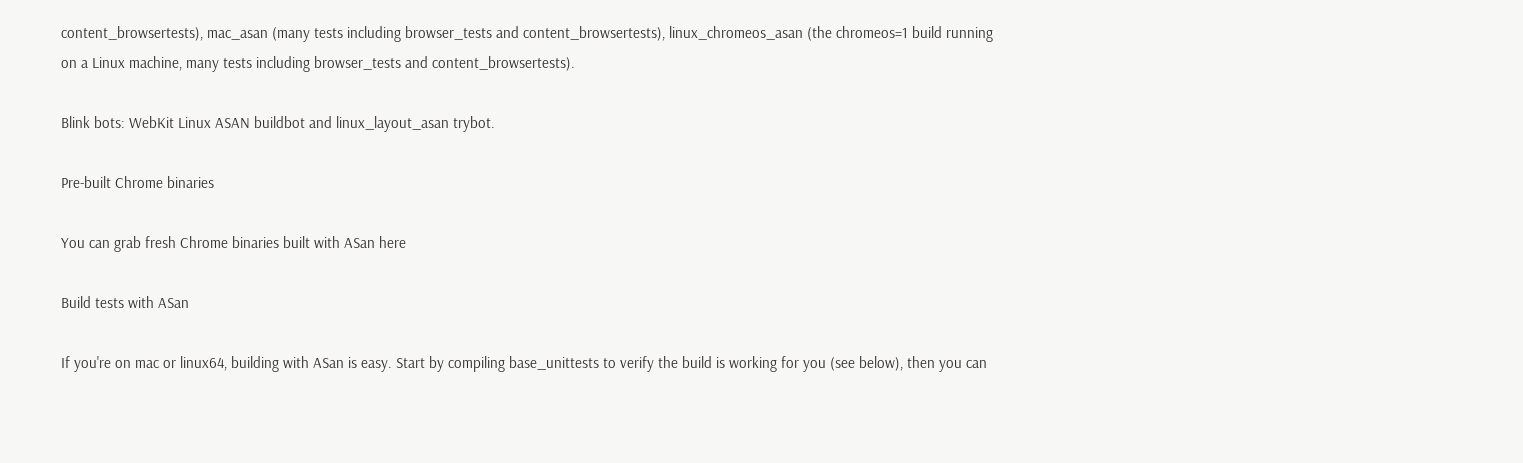content_browsertests), mac_asan (many tests including browser_tests and content_browsertests), linux_chromeos_asan (the chromeos=1 build running on a Linux machine, many tests including browser_tests and content_browsertests).

Blink bots: WebKit Linux ASAN buildbot and linux_layout_asan trybot.

Pre-built Chrome binaries

You can grab fresh Chrome binaries built with ASan here

Build tests with ASan

If you're on mac or linux64, building with ASan is easy. Start by compiling base_unittests to verify the build is working for you (see below), then you can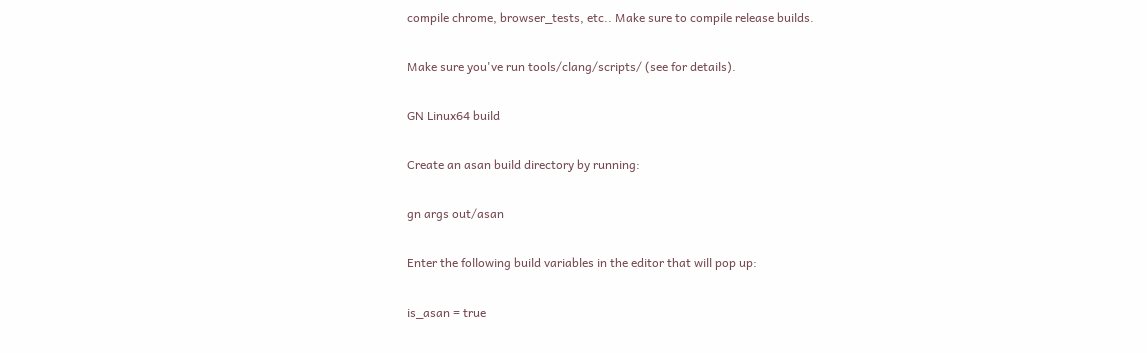compile chrome, browser_tests, etc.. Make sure to compile release builds.

Make sure you've run tools/clang/scripts/ (see for details).

GN Linux64 build

Create an asan build directory by running:

gn args out/asan

Enter the following build variables in the editor that will pop up:

is_asan = true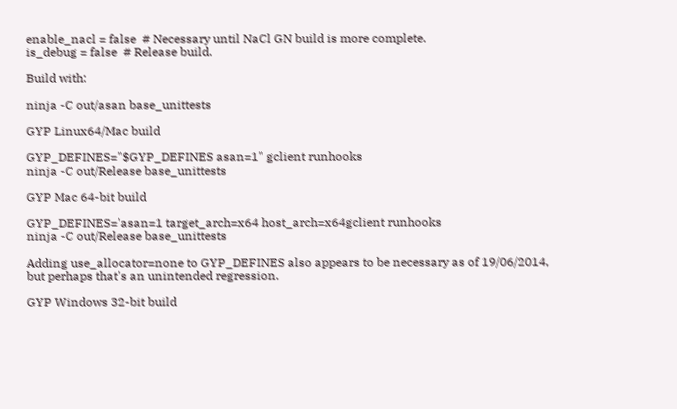enable_nacl = false  # Necessary until NaCl GN build is more complete.
is_debug = false  # Release build.

Build with:

ninja -C out/asan base_unittests

GYP Linux64/Mac build

GYP_DEFINES="$GYP_DEFINES asan=1" gclient runhooks
ninja -C out/Release base_unittests

GYP Mac 64-bit build

GYP_DEFINES='asan=1 target_arch=x64 host_arch=x64gclient runhooks
ninja -C out/Release base_unittests

Adding use_allocator=none to GYP_DEFINES also appears to be necessary as of 19/06/2014, but perhaps that's an unintended regression.

GYP Windows 32-bit build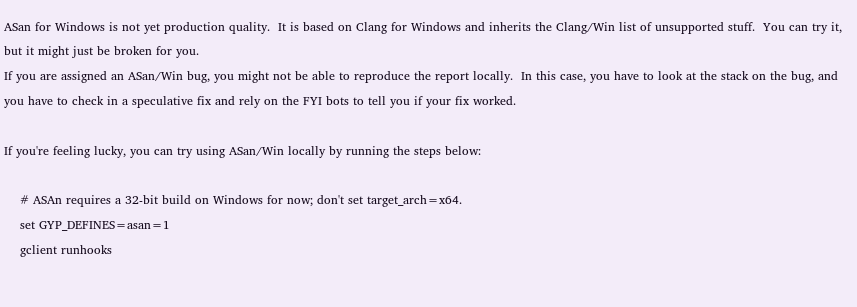ASan for Windows is not yet production quality.  It is based on Clang for Windows and inherits the Clang/Win list of unsupported stuff.  You can try it, but it might just be broken for you.
If you are assigned an ASan/Win bug, you might not be able to reproduce the report locally.  In this case, you have to look at the stack on the bug, and you have to check in a speculative fix and rely on the FYI bots to tell you if your fix worked.

If you're feeling lucky, you can try using ASan/Win locally by running the steps below:

    # ASAn requires a 32-bit build on Windows for now; don't set target_arch=x64.
    set GYP_DEFINES=asan=1
    gclient runhooks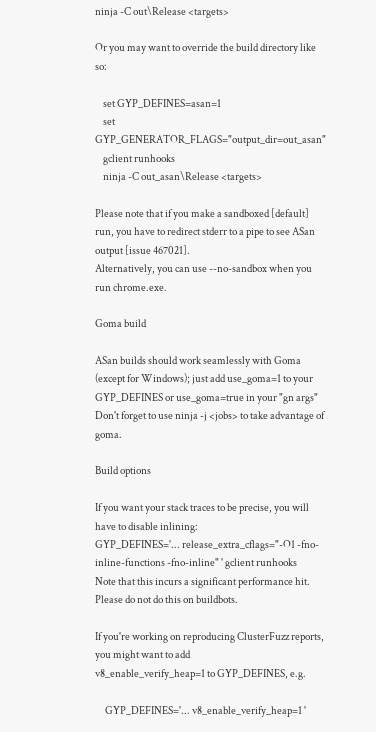ninja -C out\Release <targets>

Or you may want to override the build directory like so:

    set GYP_DEFINES=asan=1
    set GYP_GENERATOR_FLAGS="output_dir=out_asan"
    gclient runhooks
    ninja -C out_asan\Release <targets>

Please note that if you make a sandboxed [default] run, you have to redirect stderr to a pipe to see ASan output [issue 467021].
Alternatively, you can use --no-sandbox when you run chrome.exe.

Goma build

ASan builds should work seamlessly with Goma (except for Windows); just add use_goma=1 to your GYP_DEFINES or use_goma=true in your "gn args" Don't forget to use ninja -j <jobs> to take advantage of goma.

Build options

If you want your stack traces to be precise, you will have to disable inlining:
GYP_DEFINES='... release_extra_cflags="-O1 -fno-inline-functions -fno-inline" ' gclient runhooks
Note that this incurs a significant performance hit. Please do not do this on buildbots.

If you're working on reproducing ClusterFuzz reports, you might want to add
v8_enable_verify_heap=1 to GYP_DEFINES, e.g.

     GYP_DEFINES='... v8_enable_verify_heap=1 '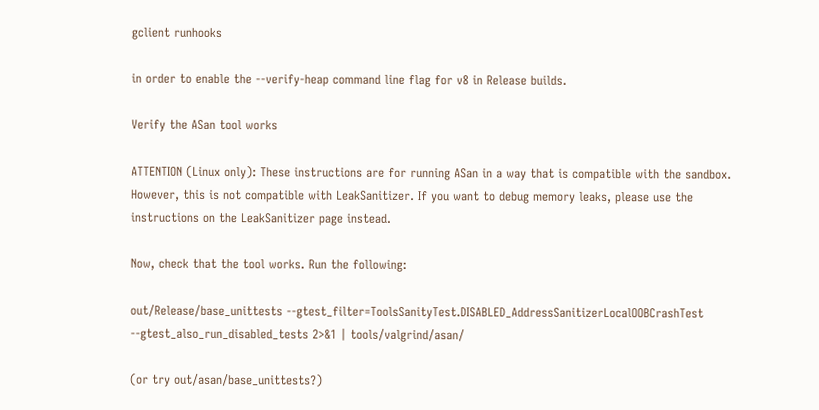gclient runhooks

in order to enable the --verify-heap command line flag for v8 in Release builds.

Verify the ASan tool works

ATTENTION (Linux only): These instructions are for running ASan in a way that is compatible with the sandbox. However, this is not compatible with LeakSanitizer. If you want to debug memory leaks, please use the instructions on the LeakSanitizer page instead.

Now, check that the tool works. Run the following:

out/Release/base_unittests --gtest_filter=ToolsSanityTest.DISABLED_AddressSanitizerLocalOOBCrashTest --gtest_also_run_disabled_tests 2>&1 | tools/valgrind/asan/

(or try out/asan/base_unittests?)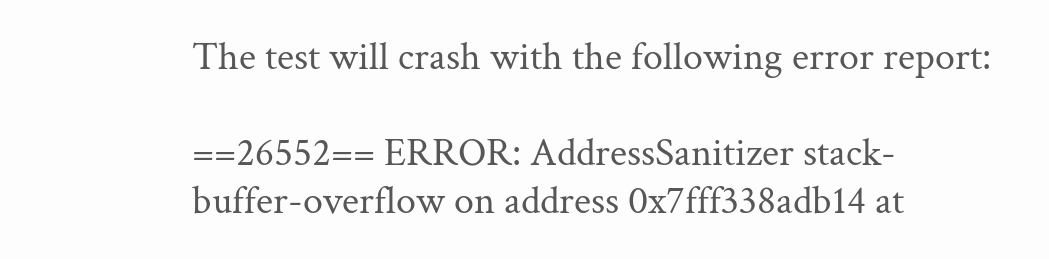The test will crash with the following error report:

==26552== ERROR: AddressSanitizer stack-buffer-overflow on address 0x7fff338adb14 at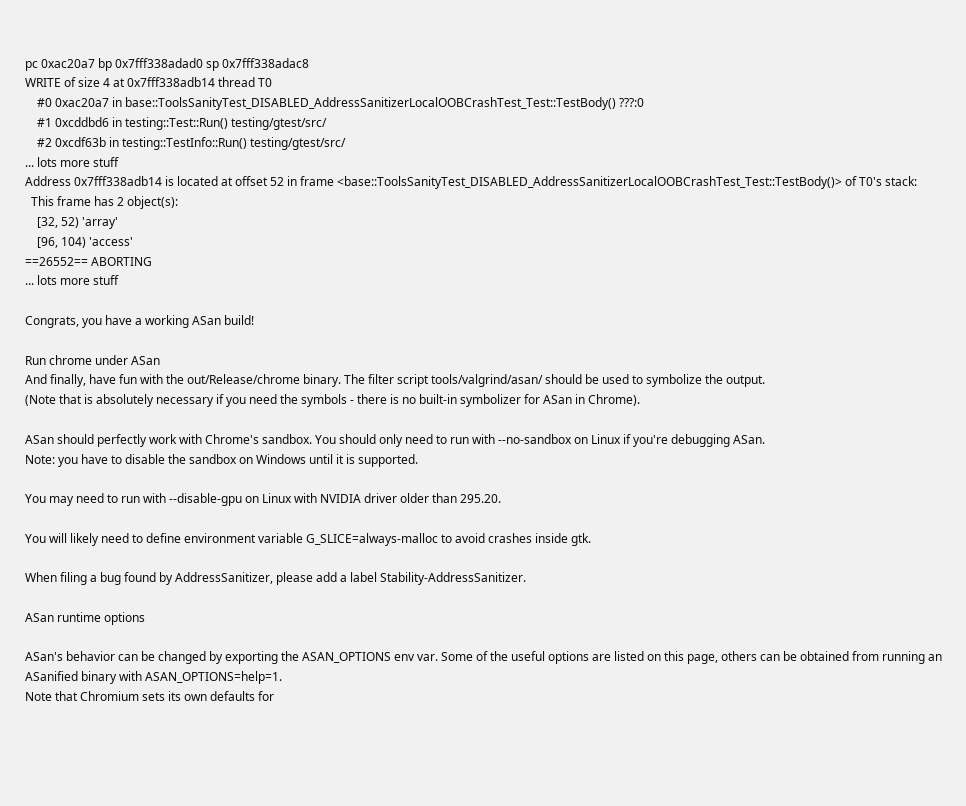pc 0xac20a7 bp 0x7fff338adad0 sp 0x7fff338adac8
WRITE of size 4 at 0x7fff338adb14 thread T0
    #0 0xac20a7 in base::ToolsSanityTest_DISABLED_AddressSanitizerLocalOOBCrashTest_Test::TestBody() ???:0
    #1 0xcddbd6 in testing::Test::Run() testing/gtest/src/
    #2 0xcdf63b in testing::TestInfo::Run() testing/gtest/src/
... lots more stuff
Address 0x7fff338adb14 is located at offset 52 in frame <base::ToolsSanityTest_DISABLED_AddressSanitizerLocalOOBCrashTest_Test::TestBody()> of T0's stack:
  This frame has 2 object(s):
    [32, 52) 'array'
    [96, 104) 'access'
==26552== ABORTING
... lots more stuff

Congrats, you have a working ASan build!

Run chrome under ASan
And finally, have fun with the out/Release/chrome binary. The filter script tools/valgrind/asan/ should be used to symbolize the output.
(Note that is absolutely necessary if you need the symbols - there is no built-in symbolizer for ASan in Chrome).

ASan should perfectly work with Chrome's sandbox. You should only need to run with --no-sandbox on Linux if you're debugging ASan.
Note: you have to disable the sandbox on Windows until it is supported.

You may need to run with --disable-gpu on Linux with NVIDIA driver older than 295.20.

You will likely need to define environment variable G_SLICE=always-malloc to avoid crashes inside gtk.

When filing a bug found by AddressSanitizer, please add a label Stability-AddressSanitizer.

ASan runtime options

ASan's behavior can be changed by exporting the ASAN_OPTIONS env var. Some of the useful options are listed on this page, others can be obtained from running an ASanified binary with ASAN_OPTIONS=help=1.
Note that Chromium sets its own defaults for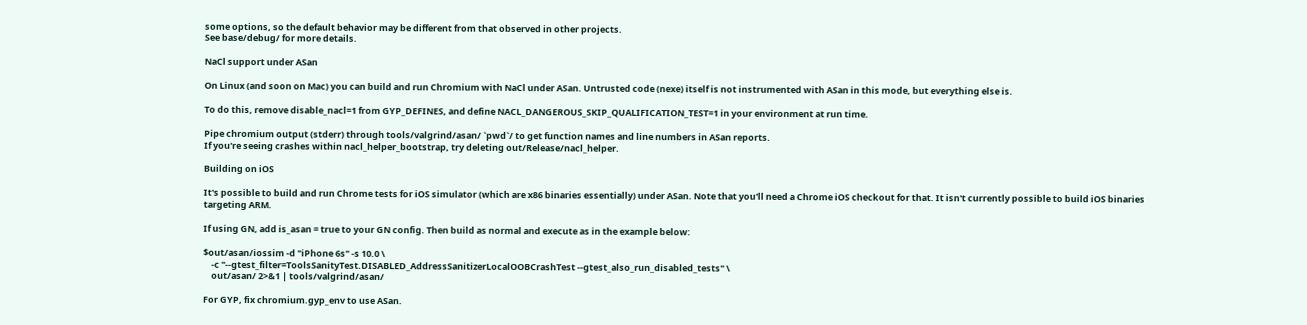some options, so the default behavior may be different from that observed in other projects.
See base/debug/ for more details.

NaCl support under ASan

On Linux (and soon on Mac) you can build and run Chromium with NaCl under ASan. Untrusted code (nexe) itself is not instrumented with ASan in this mode, but everything else is.

To do this, remove disable_nacl=1 from GYP_DEFINES, and define NACL_DANGEROUS_SKIP_QUALIFICATION_TEST=1 in your environment at run time.

Pipe chromium output (stderr) through tools/valgrind/asan/ `pwd`/ to get function names and line numbers in ASan reports.
If you're seeing crashes within nacl_helper_bootstrap, try deleting out/Release/nacl_helper.

Building on iOS

It's possible to build and run Chrome tests for iOS simulator (which are x86 binaries essentially) under ASan. Note that you'll need a Chrome iOS checkout for that. It isn't currently possible to build iOS binaries targeting ARM.

If using GN, add is_asan = true to your GN config. Then build as normal and execute as in the example below:

$out/asan/iossim -d "iPhone 6s" -s 10.0 \
    -c "--gtest_filter=ToolsSanityTest.DISABLED_AddressSanitizerLocalOOBCrashTest --gtest_also_run_disabled_tests" \
    out/asan/ 2>&1 | tools/valgrind/asan/

For GYP, fix chromium.gyp_env to use ASan.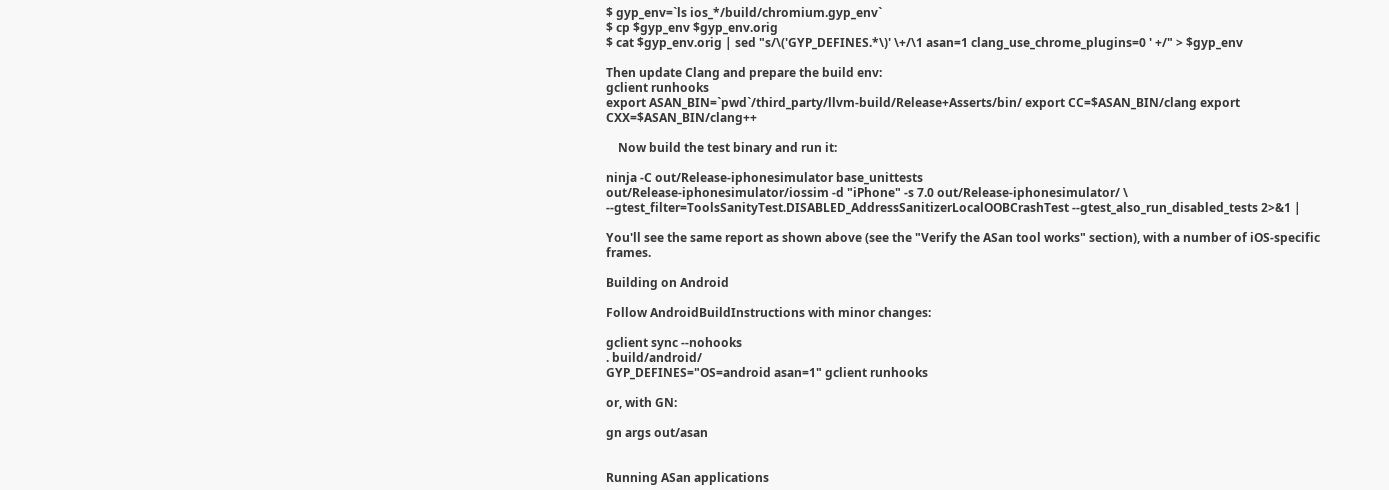$ gyp_env=`ls ios_*/build/chromium.gyp_env`
$ cp $gyp_env $gyp_env.orig
$ cat $gyp_env.orig | sed "s/\('GYP_DEFINES.*\)' \+/\1 asan=1 clang_use_chrome_plugins=0 ' +/" > $gyp_env

Then update Clang and prepare the build env:
gclient runhooks
export ASAN_BIN=`pwd`/third_party/llvm-build/Release+Asserts/bin/ export CC=$ASAN_BIN/clang export CXX=$ASAN_BIN/clang++

    Now build the test binary and run it:

ninja -C out/Release-iphonesimulator base_unittests
out/Release-iphonesimulator/iossim -d "iPhone" -s 7.0 out/Release-iphonesimulator/ \
--gtest_filter=ToolsSanityTest.DISABLED_AddressSanitizerLocalOOBCrashTest --gtest_also_run_disabled_tests 2>&1 |

You'll see the same report as shown above (see the "Verify the ASan tool works" section), with a number of iOS-specific frames.

Building on Android

Follow AndroidBuildInstructions with minor changes:

gclient sync --nohooks
. build/android/
GYP_DEFINES="OS=android asan=1" gclient runhooks

or, with GN:

gn args out/asan


Running ASan applications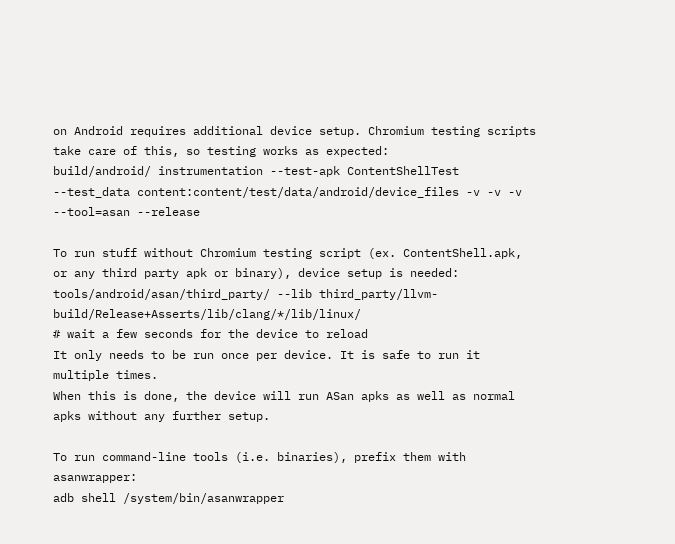on Android requires additional device setup. Chromium testing scripts take care of this, so testing works as expected:
build/android/ instrumentation --test-apk ContentShellTest --test_data content:content/test/data/android/device_files -v -v -v --tool=asan --release

To run stuff without Chromium testing script (ex. ContentShell.apk, or any third party apk or binary), device setup is needed:
tools/android/asan/third_party/ --lib third_party/llvm-build/Release+Asserts/lib/clang/*/lib/linux/
# wait a few seconds for the device to reload
It only needs to be run once per device. It is safe to run it multiple times.
When this is done, the device will run ASan apks as well as normal apks without any further setup.

To run command-line tools (i.e. binaries), prefix them with asanwrapper:
adb shell /system/bin/asanwrapper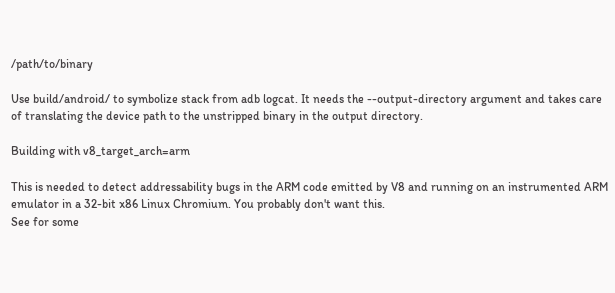/path/to/binary

Use build/android/ to symbolize stack from adb logcat. It needs the --output-directory argument and takes care of translating the device path to the unstripped binary in the output directory.

Building with v8_target_arch=arm

This is needed to detect addressability bugs in the ARM code emitted by V8 and running on an instrumented ARM emulator in a 32-bit x86 Linux Chromium. You probably don't want this.
See for some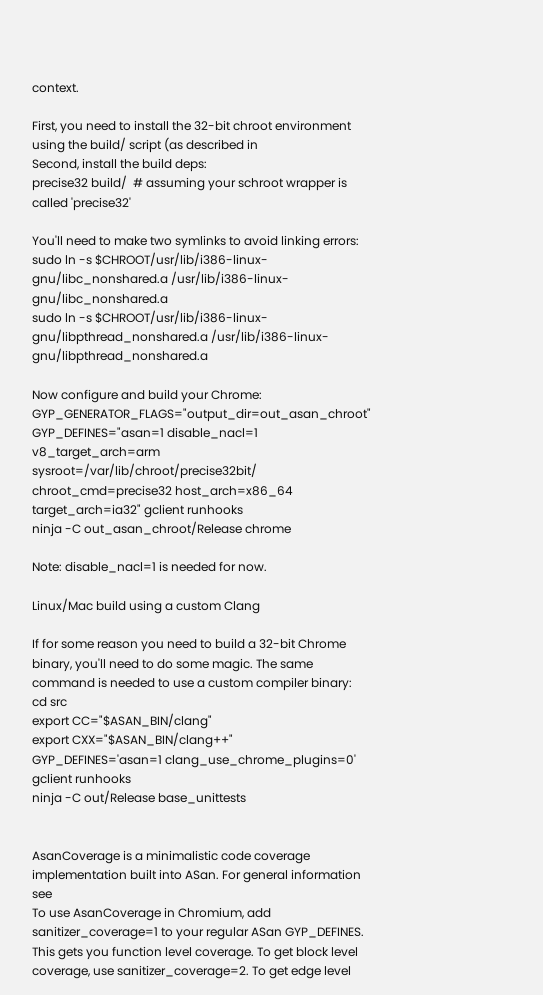context.

First, you need to install the 32-bit chroot environment using the build/ script (as described in
Second, install the build deps:
precise32 build/  # assuming your schroot wrapper is called 'precise32'

You'll need to make two symlinks to avoid linking errors:
sudo ln -s $CHROOT/usr/lib/i386-linux-gnu/libc_nonshared.a /usr/lib/i386-linux-gnu/libc_nonshared.a
sudo ln -s $CHROOT/usr/lib/i386-linux-gnu/libpthread_nonshared.a /usr/lib/i386-linux-gnu/libpthread_nonshared.a

Now configure and build your Chrome:
GYP_GENERATOR_FLAGS="output_dir=out_asan_chroot" GYP_DEFINES="asan=1 disable_nacl=1 v8_target_arch=arm sysroot=/var/lib/chroot/precise32bit/ chroot_cmd=precise32 host_arch=x86_64 target_arch=ia32" gclient runhooks
ninja -C out_asan_chroot/Release chrome

Note: disable_nacl=1 is needed for now.

Linux/Mac build using a custom Clang

If for some reason you need to build a 32-bit Chrome binary, you'll need to do some magic. The same command is needed to use a custom compiler binary:
cd src
export CC="$ASAN_BIN/clang"
export CXX="$ASAN_BIN/clang++"
GYP_DEFINES='asan=1 clang_use_chrome_plugins=0' gclient runhooks
ninja -C out/Release base_unittests


AsanCoverage is a minimalistic code coverage implementation built into ASan. For general information see
To use AsanCoverage in Chromium, add sanitizer_coverage=1 to your regular ASan GYP_DEFINES. This gets you function level coverage. To get block level coverage, use sanitizer_coverage=2. To get edge level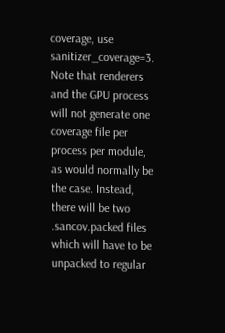coverage, use sanitizer_coverage=3.
Note that renderers and the GPU process will not generate one coverage file per process per module, as would normally be the case. Instead, there will be two .sancov.packed files which will have to be unpacked to regular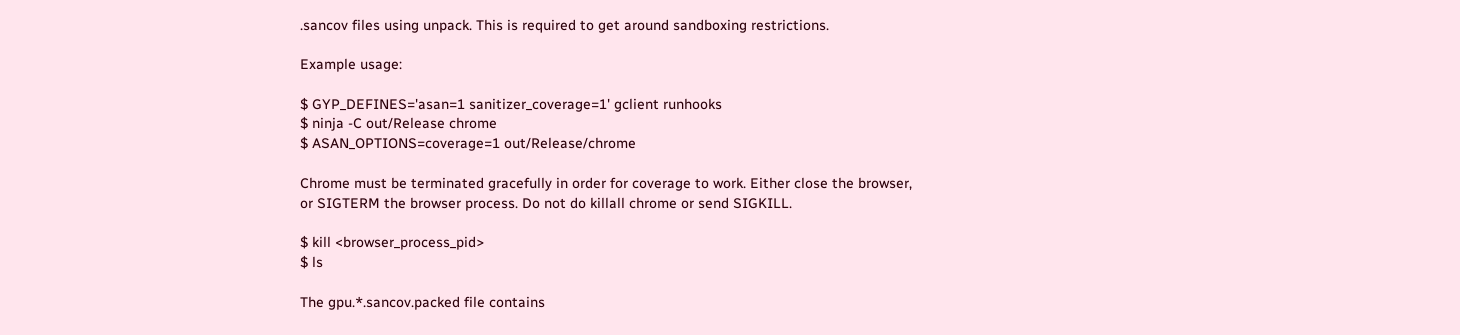.sancov files using unpack. This is required to get around sandboxing restrictions.

Example usage:

$ GYP_DEFINES='asan=1 sanitizer_coverage=1' gclient runhooks
$ ninja -C out/Release chrome
$ ASAN_OPTIONS=coverage=1 out/Release/chrome

Chrome must be terminated gracefully in order for coverage to work. Either close the browser, or SIGTERM the browser process. Do not do killall chrome or send SIGKILL.

$ kill <browser_process_pid>
$ ls

The gpu.*.sancov.packed file contains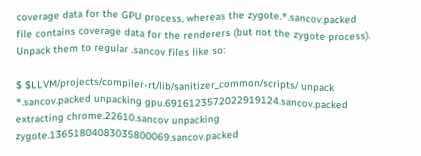coverage data for the GPU process, whereas the zygote.*.sancov.packed file contains coverage data for the renderers (but not the zygote process). Unpack them to regular .sancov files like so:

$ $LLVM/projects/compiler-rt/lib/sanitizer_common/scripts/ unpack *.sancov.packed unpacking gpu.6916123572022919124.sancov.packed extracting chrome.22610.sancov unpacking zygote.13651804083035800069.sancov.packed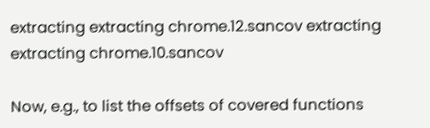extracting extracting chrome.12.sancov extracting extracting chrome.10.sancov

Now, e.g., to list the offsets of covered functions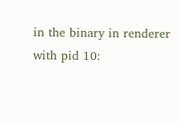in the binary in renderer with pid 10: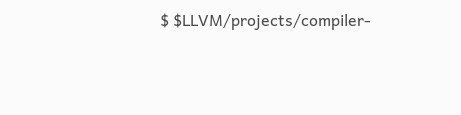$ $LLVM/projects/compiler-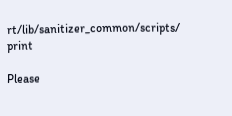rt/lib/sanitizer_common/scripts/ print

Please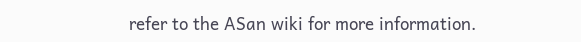refer to the ASan wiki for more information.